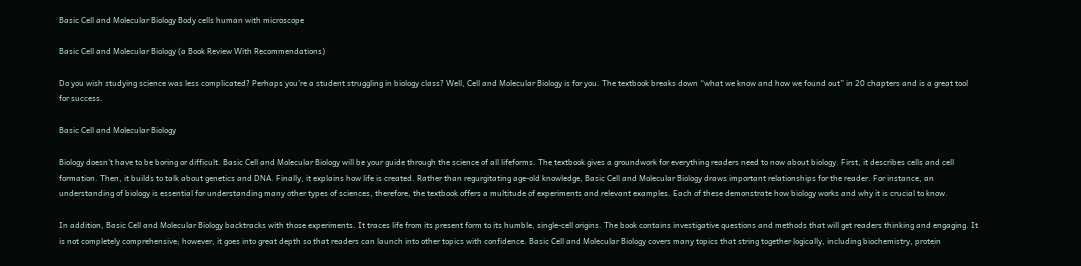Basic Cell and Molecular Biology Body cells human with microscope

Basic Cell and Molecular Biology (a Book Review With Recommendations)

Do you wish studying science was less complicated? Perhaps you're a student struggling in biology class? Well, Cell and Molecular Biology is for you. The textbook breaks down “what we know and how we found out” in 20 chapters and is a great tool for success.

Basic Cell and Molecular Biology

Biology doesn't have to be boring or difficult. Basic Cell and Molecular Biology will be your guide through the science of all lifeforms. The textbook gives a groundwork for everything readers need to now about biology. First, it describes cells and cell formation. Then, it builds to talk about genetics and DNA. Finally, it explains how life is created. Rather than regurgitating age-old knowledge, Basic Cell and Molecular Biology draws important relationships for the reader. For instance, an understanding of biology is essential for understanding many other types of sciences, therefore, the textbook offers a multitude of experiments and relevant examples. Each of these demonstrate how biology works and why it is crucial to know.

In addition, Basic Cell and Molecular Biology backtracks with those experiments. It traces life from its present form to its humble, single-cell origins. The book contains investigative questions and methods that will get readers thinking and engaging. It is not completely comprehensive; however, it goes into great depth so that readers can launch into other topics with confidence. Basic Cell and Molecular Biology covers many topics that string together logically, including biochemistry, protein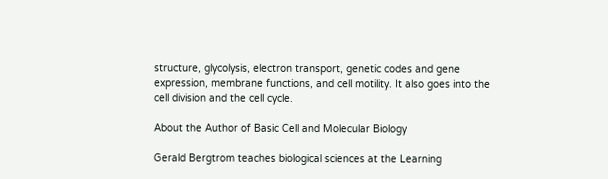structure, glycolysis, electron transport, genetic codes and gene expression, membrane functions, and cell motility. It also goes into the cell division and the cell cycle.

About the Author of Basic Cell and Molecular Biology

Gerald Bergtrom teaches biological sciences at the Learning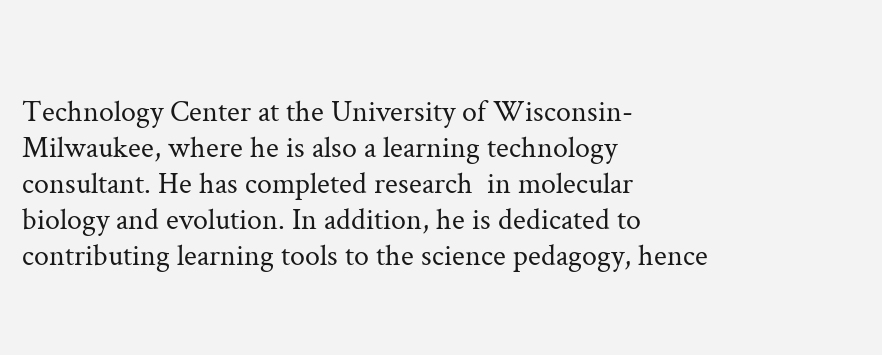Technology Center at the University of Wisconsin-Milwaukee, where he is also a learning technology consultant. He has completed research  in molecular biology and evolution. In addition, he is dedicated to contributing learning tools to the science pedagogy, hence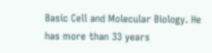Basic Cell and Molecular Biology. He has more than 33 years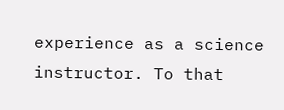experience as a science instructor. To that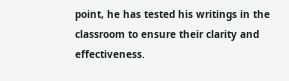point, he has tested his writings in the classroom to ensure their clarity and effectiveness.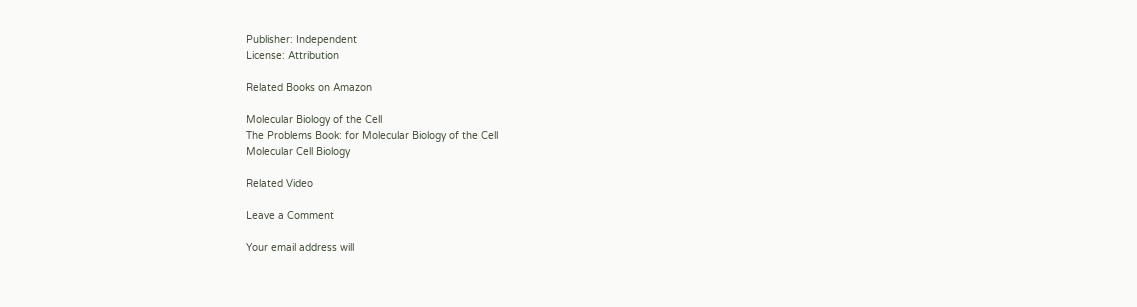Publisher: Independent
License: Attribution

Related Books on Amazon

Molecular Biology of the Cell
The Problems Book: for Molecular Biology of the Cell
Molecular Cell Biology

Related Video

Leave a Comment

Your email address will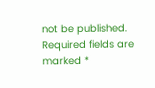not be published. Required fields are marked *